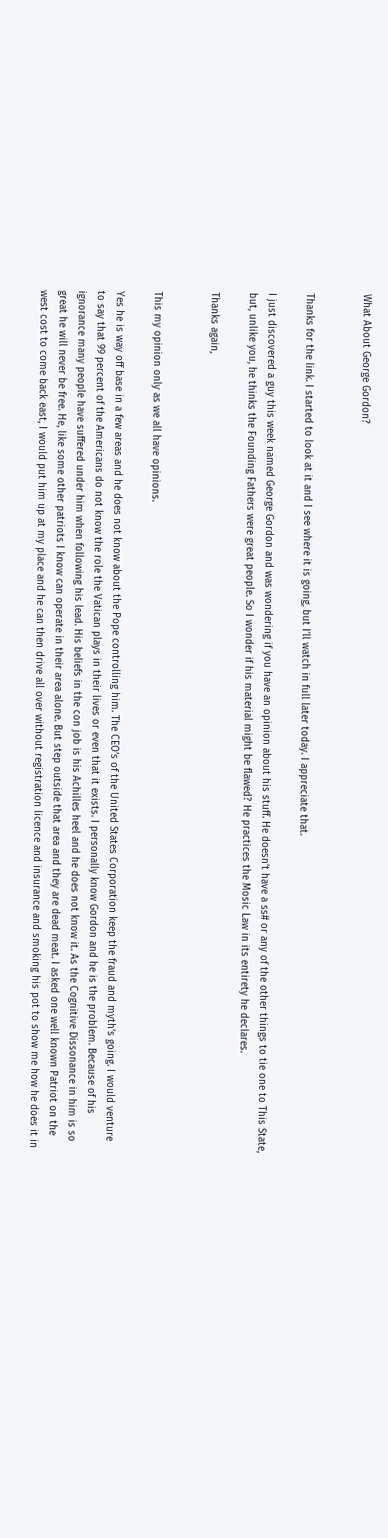What About George Gordon?


Thanks for the link. I started to look at it and I see where it is going, but I’ll watch in full later today. I appreciate that.

I just discovered a guy this week named George Gordon and was wondering if you have an opinion about his stuff. He doesn’t have a ss# or any of the other things to tie one to This State, but, unlike you, he thinks the Founding Fathers were great people. So I wonder if his material might be flawed? He practices the Mosic Law in its entirety he declares.

Thanks again,


This my opinion only as we all have opinions.

Yes he is way off base in a few areas and he does not know about the Pope controlling him. The CEO’s of the United States Corporation keep the fraud and myth’s going. I would venture to say that 99 percent of the Americans do not know the role the Vatican plays in their lives or even that it exists. I personally know Gordon and he is the problem. Because of his ignorance many people have suffered under him when following his lead. His beliefs in the con job is his Achilles heel and he does not know it. As the Cognitive Dissonance in him is so great he will never be free. He, like some other patriots I know can operate in their area alone. But step outside that area and they are dead meat. I asked one well known Patriot on the west cost to come back east, I would put him up at my place and he can then drive all over without registration licence and insurance and smoking his pot to show me how he does it in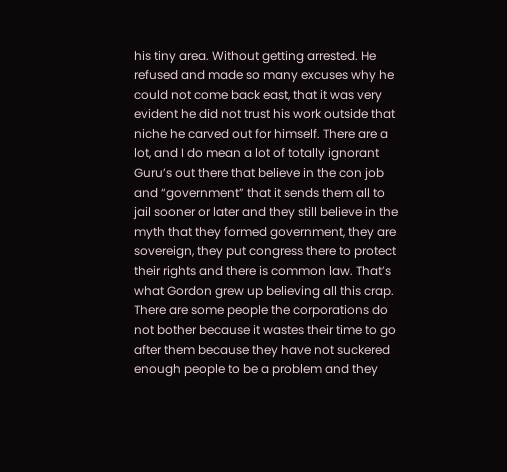his tiny area. Without getting arrested. He refused and made so many excuses why he could not come back east, that it was very evident he did not trust his work outside that niche he carved out for himself. There are a lot, and I do mean a lot of totally ignorant Guru’s out there that believe in the con job and “government” that it sends them all to jail sooner or later and they still believe in the myth that they formed government, they are sovereign, they put congress there to protect their rights and there is common law. That’s what Gordon grew up believing all this crap. There are some people the corporations do not bother because it wastes their time to go after them because they have not suckered enough people to be a problem and they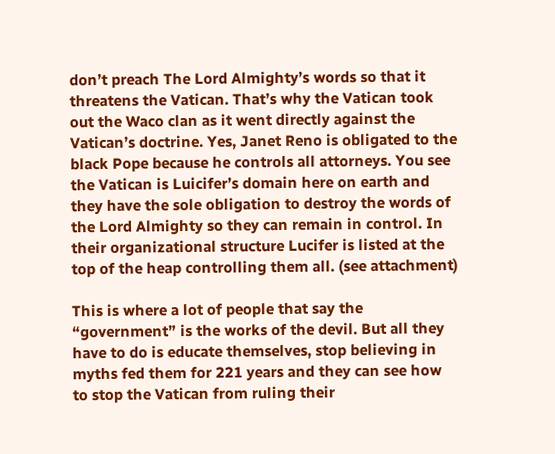don’t preach The Lord Almighty’s words so that it threatens the Vatican. That’s why the Vatican took out the Waco clan as it went directly against the Vatican’s doctrine. Yes, Janet Reno is obligated to the black Pope because he controls all attorneys. You see the Vatican is Luicifer’s domain here on earth and they have the sole obligation to destroy the words of the Lord Almighty so they can remain in control. In their organizational structure Lucifer is listed at the top of the heap controlling them all. (see attachment)

This is where a lot of people that say the “government” is the works of the devil. But all they have to do is educate themselves, stop believing in myths fed them for 221 years and they can see how to stop the Vatican from ruling their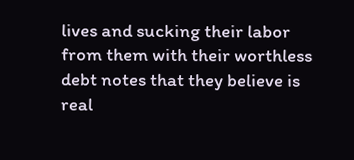lives and sucking their labor from them with their worthless debt notes that they believe is real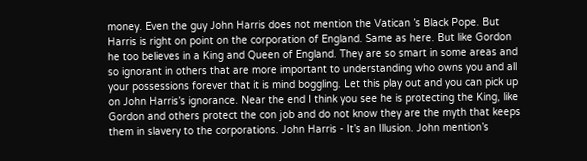money. Even the guy John Harris does not mention the Vatican ’s Black Pope. But Harris is right on point on the corporation of England. Same as here. But like Gordon he too believes in a King and Queen of England. They are so smart in some areas and so ignorant in others that are more important to understanding who owns you and all your possessions forever that it is mind boggling. Let this play out and you can pick up on John Harris’s ignorance. Near the end I think you see he is protecting the King, like Gordon and others protect the con job and do not know they are the myth that keeps them in slavery to the corporations. John Harris - It’s an Illusion. John mention’s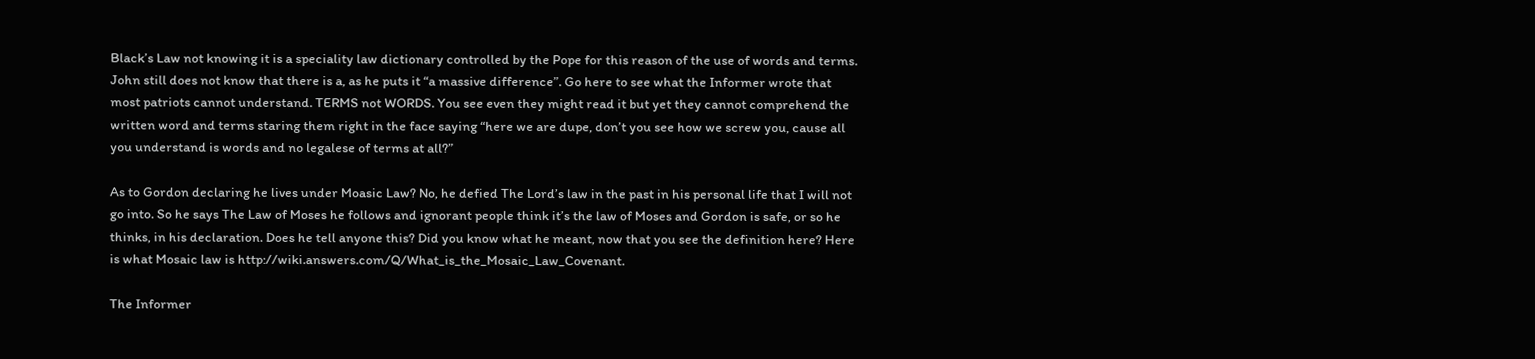Black’s Law not knowing it is a speciality law dictionary controlled by the Pope for this reason of the use of words and terms. John still does not know that there is a, as he puts it “a massive difference”. Go here to see what the Informer wrote that most patriots cannot understand. TERMS not WORDS. You see even they might read it but yet they cannot comprehend the written word and terms staring them right in the face saying “here we are dupe, don’t you see how we screw you, cause all you understand is words and no legalese of terms at all?”

As to Gordon declaring he lives under Moasic Law? No, he defied The Lord’s law in the past in his personal life that I will not go into. So he says The Law of Moses he follows and ignorant people think it’s the law of Moses and Gordon is safe, or so he thinks, in his declaration. Does he tell anyone this? Did you know what he meant, now that you see the definition here? Here is what Mosaic law is http://wiki.answers.com/Q/What_is_the_Mosaic_Law_Covenant.

The Informer